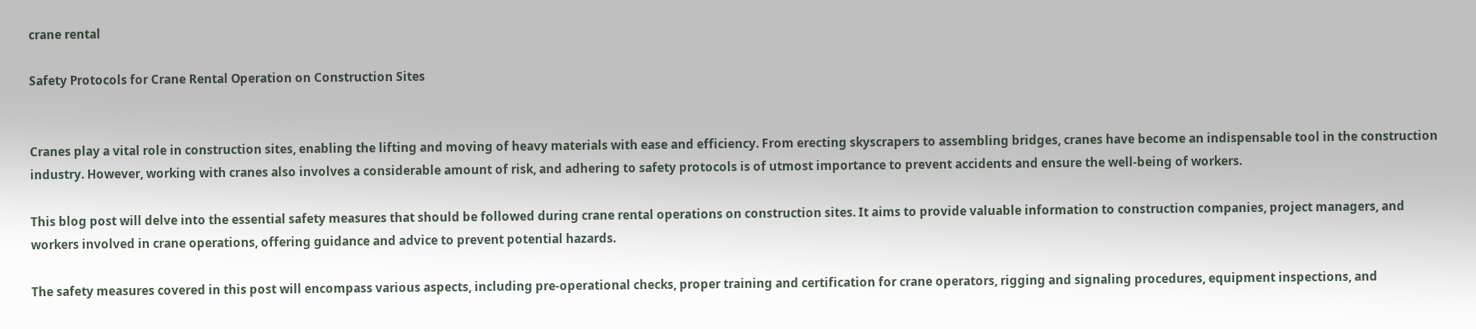crane rental

Safety Protocols for Crane Rental Operation on Construction Sites


Cranes play a vital role in construction sites, enabling the lifting and moving of heavy materials with ease and efficiency. From erecting skyscrapers to assembling bridges, cranes have become an indispensable tool in the construction industry. However, working with cranes also involves a considerable amount of risk, and adhering to safety protocols is of utmost importance to prevent accidents and ensure the well-being of workers.

This blog post will delve into the essential safety measures that should be followed during crane rental operations on construction sites. It aims to provide valuable information to construction companies, project managers, and workers involved in crane operations, offering guidance and advice to prevent potential hazards.

The safety measures covered in this post will encompass various aspects, including pre-operational checks, proper training and certification for crane operators, rigging and signaling procedures, equipment inspections, and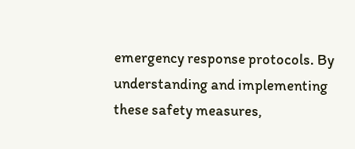emergency response protocols. By understanding and implementing these safety measures,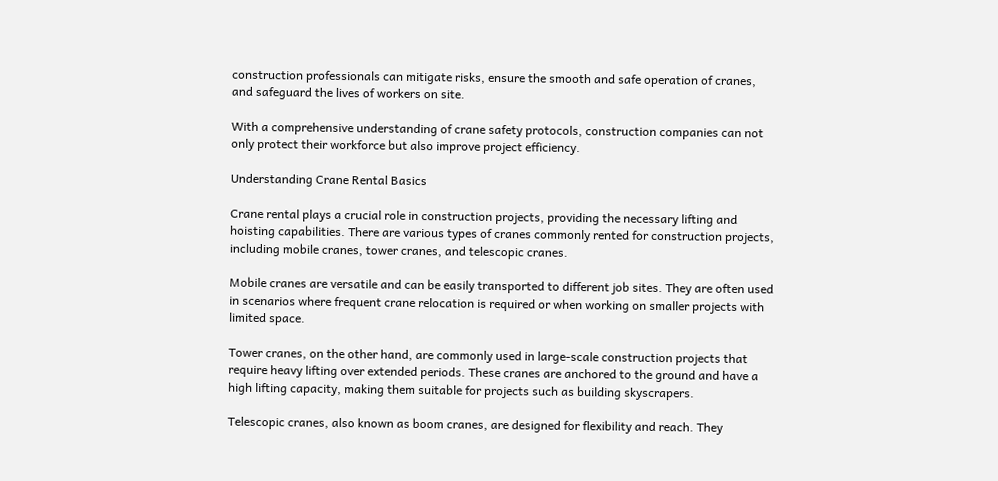construction professionals can mitigate risks, ensure the smooth and safe operation of cranes, and safeguard the lives of workers on site.

With a comprehensive understanding of crane safety protocols, construction companies can not only protect their workforce but also improve project efficiency.

Understanding Crane Rental Basics

Crane rental plays a crucial role in construction projects, providing the necessary lifting and hoisting capabilities. There are various types of cranes commonly rented for construction projects, including mobile cranes, tower cranes, and telescopic cranes.

Mobile cranes are versatile and can be easily transported to different job sites. They are often used in scenarios where frequent crane relocation is required or when working on smaller projects with limited space.

Tower cranes, on the other hand, are commonly used in large-scale construction projects that require heavy lifting over extended periods. These cranes are anchored to the ground and have a high lifting capacity, making them suitable for projects such as building skyscrapers.

Telescopic cranes, also known as boom cranes, are designed for flexibility and reach. They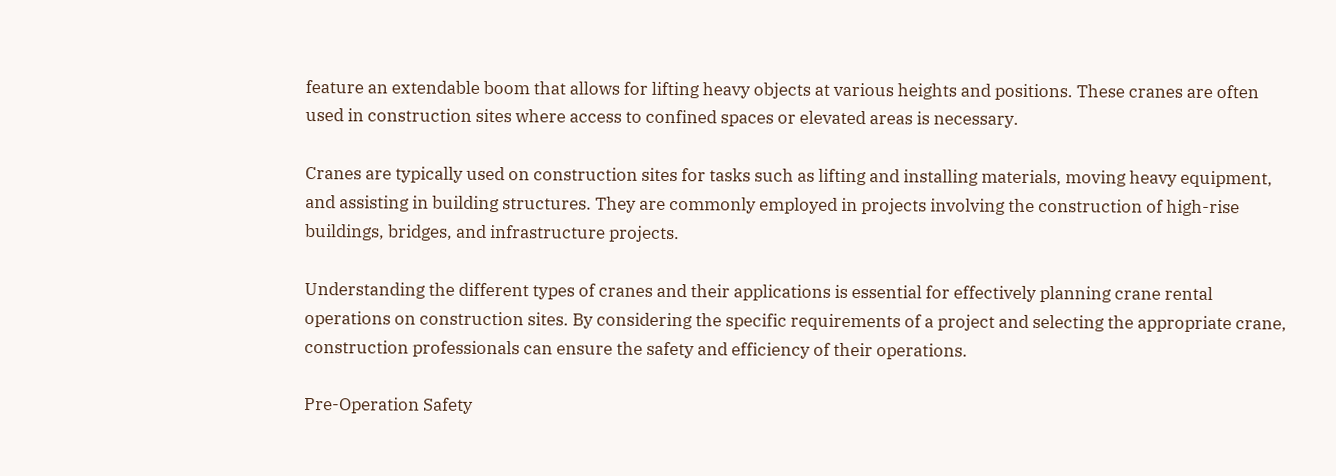feature an extendable boom that allows for lifting heavy objects at various heights and positions. These cranes are often used in construction sites where access to confined spaces or elevated areas is necessary.

Cranes are typically used on construction sites for tasks such as lifting and installing materials, moving heavy equipment, and assisting in building structures. They are commonly employed in projects involving the construction of high-rise buildings, bridges, and infrastructure projects.

Understanding the different types of cranes and their applications is essential for effectively planning crane rental operations on construction sites. By considering the specific requirements of a project and selecting the appropriate crane, construction professionals can ensure the safety and efficiency of their operations.

Pre-Operation Safety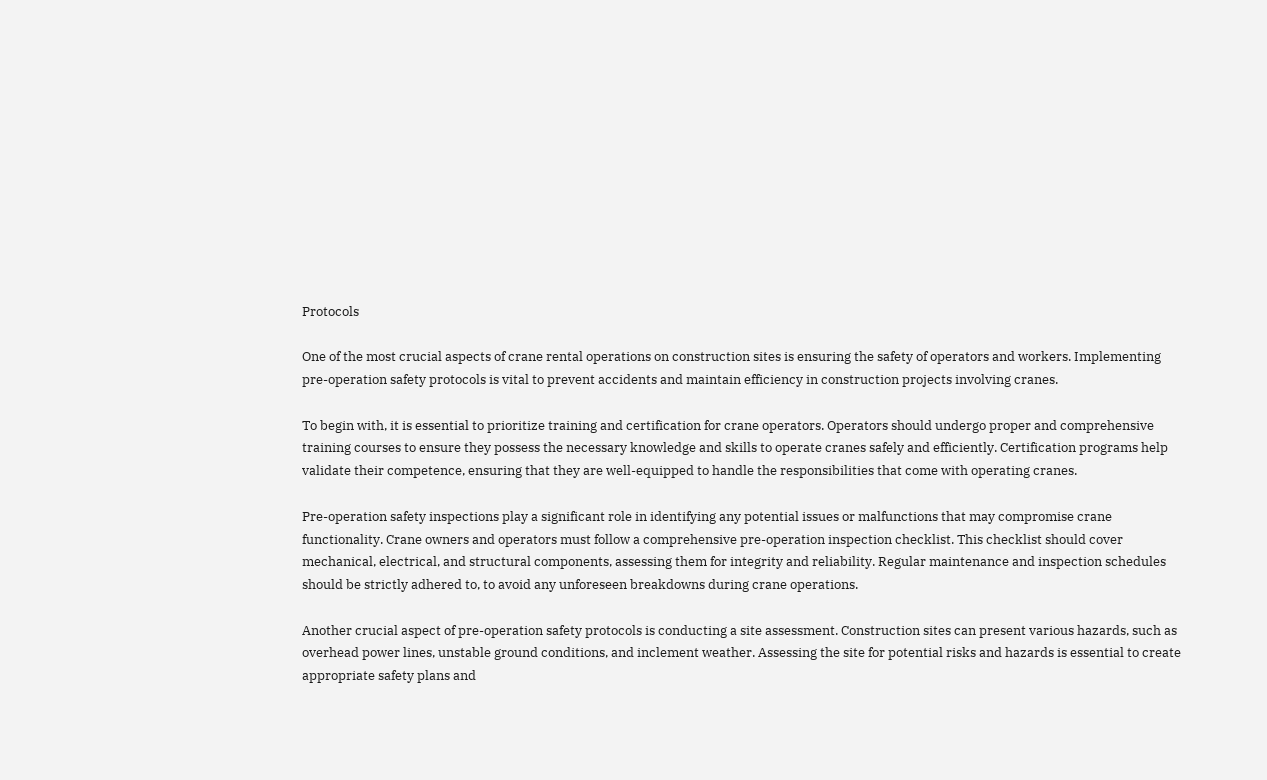Protocols

One of the most crucial aspects of crane rental operations on construction sites is ensuring the safety of operators and workers. Implementing pre-operation safety protocols is vital to prevent accidents and maintain efficiency in construction projects involving cranes.

To begin with, it is essential to prioritize training and certification for crane operators. Operators should undergo proper and comprehensive training courses to ensure they possess the necessary knowledge and skills to operate cranes safely and efficiently. Certification programs help validate their competence, ensuring that they are well-equipped to handle the responsibilities that come with operating cranes.

Pre-operation safety inspections play a significant role in identifying any potential issues or malfunctions that may compromise crane functionality. Crane owners and operators must follow a comprehensive pre-operation inspection checklist. This checklist should cover mechanical, electrical, and structural components, assessing them for integrity and reliability. Regular maintenance and inspection schedules should be strictly adhered to, to avoid any unforeseen breakdowns during crane operations.

Another crucial aspect of pre-operation safety protocols is conducting a site assessment. Construction sites can present various hazards, such as overhead power lines, unstable ground conditions, and inclement weather. Assessing the site for potential risks and hazards is essential to create appropriate safety plans and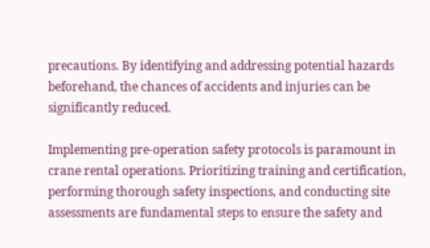precautions. By identifying and addressing potential hazards beforehand, the chances of accidents and injuries can be significantly reduced.

Implementing pre-operation safety protocols is paramount in crane rental operations. Prioritizing training and certification, performing thorough safety inspections, and conducting site assessments are fundamental steps to ensure the safety and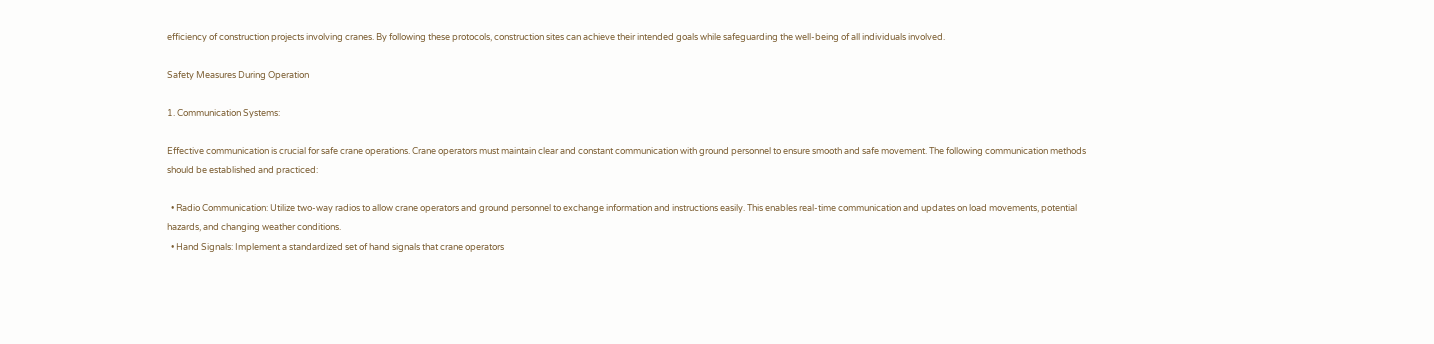efficiency of construction projects involving cranes. By following these protocols, construction sites can achieve their intended goals while safeguarding the well-being of all individuals involved.

Safety Measures During Operation

1. Communication Systems:

Effective communication is crucial for safe crane operations. Crane operators must maintain clear and constant communication with ground personnel to ensure smooth and safe movement. The following communication methods should be established and practiced:

  • Radio Communication: Utilize two-way radios to allow crane operators and ground personnel to exchange information and instructions easily. This enables real-time communication and updates on load movements, potential hazards, and changing weather conditions.
  • Hand Signals: Implement a standardized set of hand signals that crane operators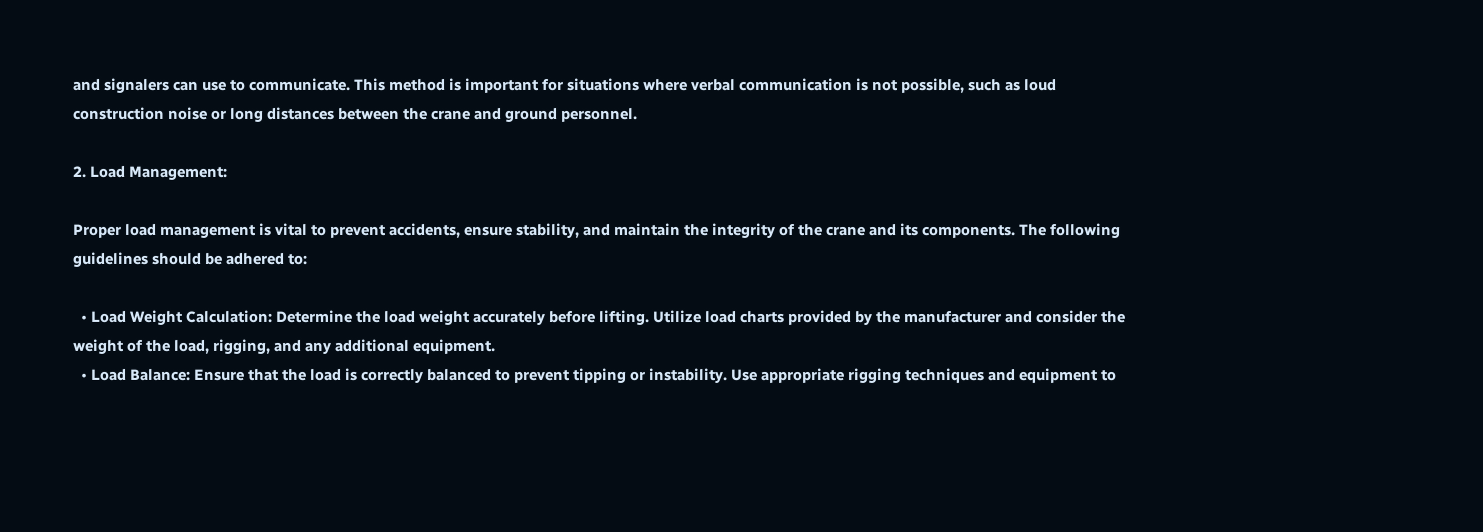and signalers can use to communicate. This method is important for situations where verbal communication is not possible, such as loud construction noise or long distances between the crane and ground personnel.

2. Load Management:

Proper load management is vital to prevent accidents, ensure stability, and maintain the integrity of the crane and its components. The following guidelines should be adhered to:

  • Load Weight Calculation: Determine the load weight accurately before lifting. Utilize load charts provided by the manufacturer and consider the weight of the load, rigging, and any additional equipment.
  • Load Balance: Ensure that the load is correctly balanced to prevent tipping or instability. Use appropriate rigging techniques and equipment to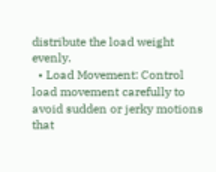distribute the load weight evenly.
  • Load Movement: Control load movement carefully to avoid sudden or jerky motions that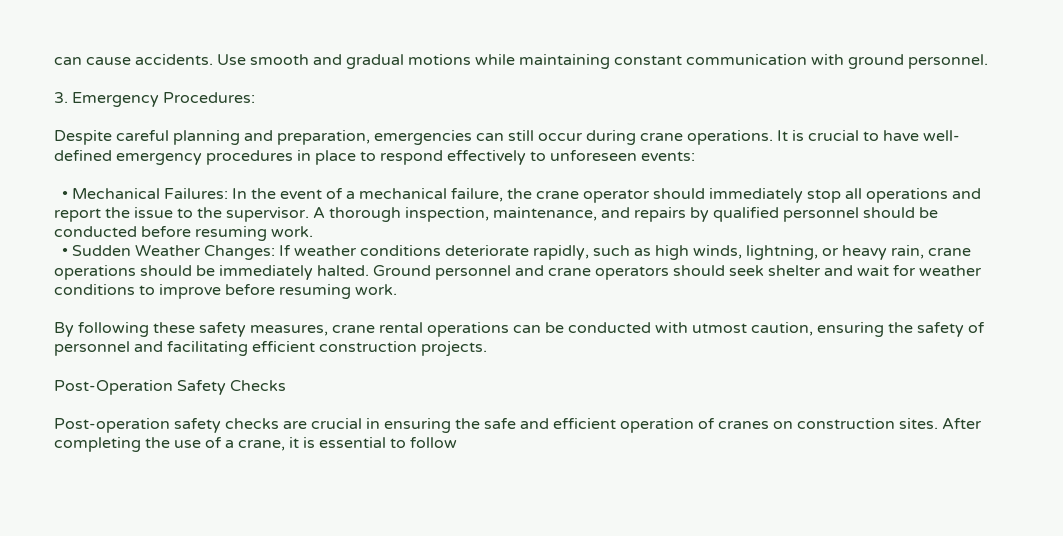can cause accidents. Use smooth and gradual motions while maintaining constant communication with ground personnel.

3. Emergency Procedures:

Despite careful planning and preparation, emergencies can still occur during crane operations. It is crucial to have well-defined emergency procedures in place to respond effectively to unforeseen events:

  • Mechanical Failures: In the event of a mechanical failure, the crane operator should immediately stop all operations and report the issue to the supervisor. A thorough inspection, maintenance, and repairs by qualified personnel should be conducted before resuming work.
  • Sudden Weather Changes: If weather conditions deteriorate rapidly, such as high winds, lightning, or heavy rain, crane operations should be immediately halted. Ground personnel and crane operators should seek shelter and wait for weather conditions to improve before resuming work.

By following these safety measures, crane rental operations can be conducted with utmost caution, ensuring the safety of personnel and facilitating efficient construction projects.

Post-Operation Safety Checks

Post-operation safety checks are crucial in ensuring the safe and efficient operation of cranes on construction sites. After completing the use of a crane, it is essential to follow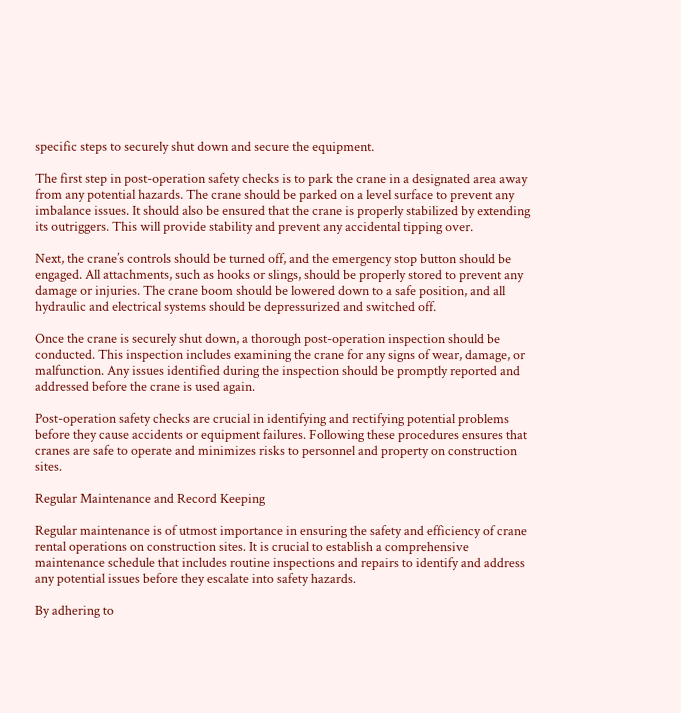specific steps to securely shut down and secure the equipment.

The first step in post-operation safety checks is to park the crane in a designated area away from any potential hazards. The crane should be parked on a level surface to prevent any imbalance issues. It should also be ensured that the crane is properly stabilized by extending its outriggers. This will provide stability and prevent any accidental tipping over.

Next, the crane’s controls should be turned off, and the emergency stop button should be engaged. All attachments, such as hooks or slings, should be properly stored to prevent any damage or injuries. The crane boom should be lowered down to a safe position, and all hydraulic and electrical systems should be depressurized and switched off.

Once the crane is securely shut down, a thorough post-operation inspection should be conducted. This inspection includes examining the crane for any signs of wear, damage, or malfunction. Any issues identified during the inspection should be promptly reported and addressed before the crane is used again.

Post-operation safety checks are crucial in identifying and rectifying potential problems before they cause accidents or equipment failures. Following these procedures ensures that cranes are safe to operate and minimizes risks to personnel and property on construction sites.

Regular Maintenance and Record Keeping

Regular maintenance is of utmost importance in ensuring the safety and efficiency of crane rental operations on construction sites. It is crucial to establish a comprehensive maintenance schedule that includes routine inspections and repairs to identify and address any potential issues before they escalate into safety hazards.

By adhering to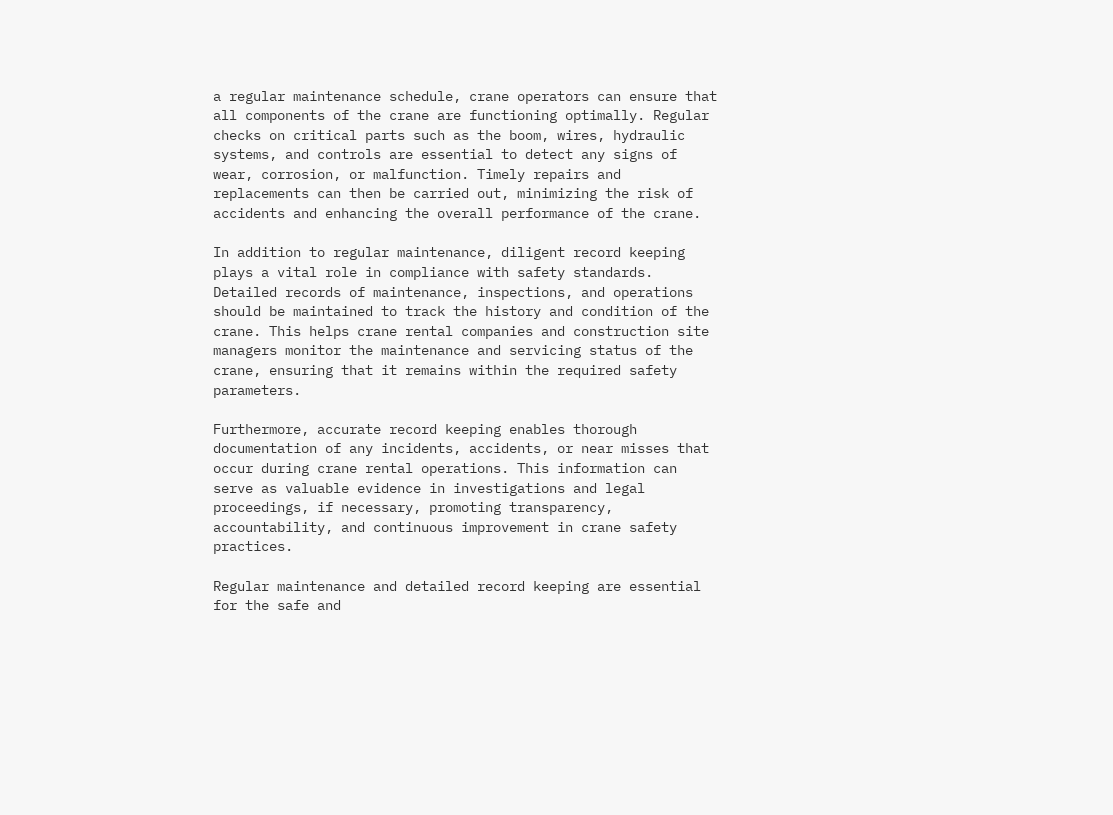a regular maintenance schedule, crane operators can ensure that all components of the crane are functioning optimally. Regular checks on critical parts such as the boom, wires, hydraulic systems, and controls are essential to detect any signs of wear, corrosion, or malfunction. Timely repairs and replacements can then be carried out, minimizing the risk of accidents and enhancing the overall performance of the crane.

In addition to regular maintenance, diligent record keeping plays a vital role in compliance with safety standards. Detailed records of maintenance, inspections, and operations should be maintained to track the history and condition of the crane. This helps crane rental companies and construction site managers monitor the maintenance and servicing status of the crane, ensuring that it remains within the required safety parameters.

Furthermore, accurate record keeping enables thorough documentation of any incidents, accidents, or near misses that occur during crane rental operations. This information can serve as valuable evidence in investigations and legal proceedings, if necessary, promoting transparency, accountability, and continuous improvement in crane safety practices.

Regular maintenance and detailed record keeping are essential for the safe and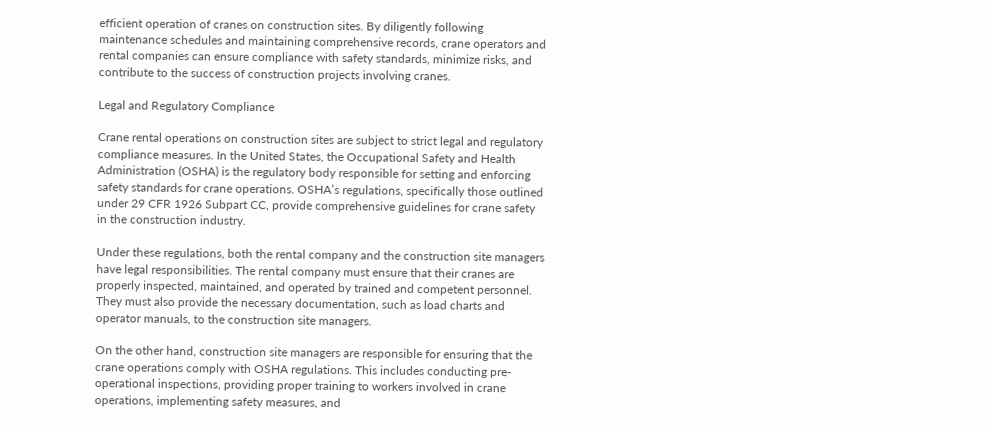efficient operation of cranes on construction sites. By diligently following maintenance schedules and maintaining comprehensive records, crane operators and rental companies can ensure compliance with safety standards, minimize risks, and contribute to the success of construction projects involving cranes.

Legal and Regulatory Compliance

Crane rental operations on construction sites are subject to strict legal and regulatory compliance measures. In the United States, the Occupational Safety and Health Administration (OSHA) is the regulatory body responsible for setting and enforcing safety standards for crane operations. OSHA’s regulations, specifically those outlined under 29 CFR 1926 Subpart CC, provide comprehensive guidelines for crane safety in the construction industry.

Under these regulations, both the rental company and the construction site managers have legal responsibilities. The rental company must ensure that their cranes are properly inspected, maintained, and operated by trained and competent personnel. They must also provide the necessary documentation, such as load charts and operator manuals, to the construction site managers.

On the other hand, construction site managers are responsible for ensuring that the crane operations comply with OSHA regulations. This includes conducting pre-operational inspections, providing proper training to workers involved in crane operations, implementing safety measures, and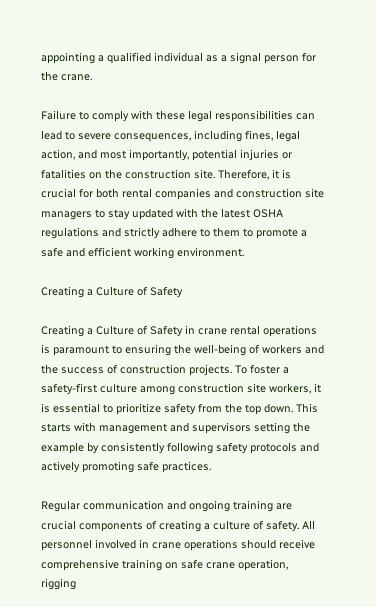appointing a qualified individual as a signal person for the crane.

Failure to comply with these legal responsibilities can lead to severe consequences, including fines, legal action, and most importantly, potential injuries or fatalities on the construction site. Therefore, it is crucial for both rental companies and construction site managers to stay updated with the latest OSHA regulations and strictly adhere to them to promote a safe and efficient working environment.

Creating a Culture of Safety

Creating a Culture of Safety in crane rental operations is paramount to ensuring the well-being of workers and the success of construction projects. To foster a safety-first culture among construction site workers, it is essential to prioritize safety from the top down. This starts with management and supervisors setting the example by consistently following safety protocols and actively promoting safe practices.

Regular communication and ongoing training are crucial components of creating a culture of safety. All personnel involved in crane operations should receive comprehensive training on safe crane operation, rigging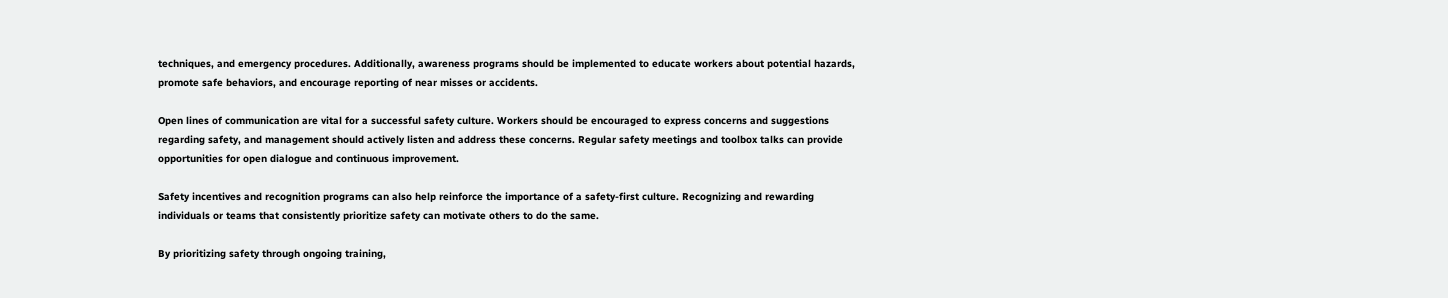techniques, and emergency procedures. Additionally, awareness programs should be implemented to educate workers about potential hazards, promote safe behaviors, and encourage reporting of near misses or accidents.

Open lines of communication are vital for a successful safety culture. Workers should be encouraged to express concerns and suggestions regarding safety, and management should actively listen and address these concerns. Regular safety meetings and toolbox talks can provide opportunities for open dialogue and continuous improvement.

Safety incentives and recognition programs can also help reinforce the importance of a safety-first culture. Recognizing and rewarding individuals or teams that consistently prioritize safety can motivate others to do the same.

By prioritizing safety through ongoing training,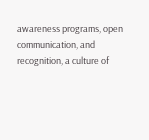awareness programs, open communication, and recognition, a culture of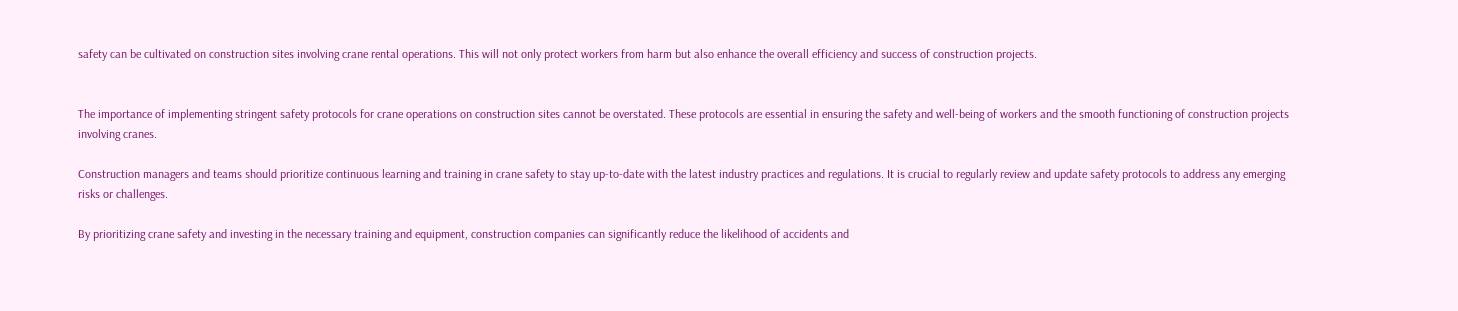safety can be cultivated on construction sites involving crane rental operations. This will not only protect workers from harm but also enhance the overall efficiency and success of construction projects.


The importance of implementing stringent safety protocols for crane operations on construction sites cannot be overstated. These protocols are essential in ensuring the safety and well-being of workers and the smooth functioning of construction projects involving cranes.

Construction managers and teams should prioritize continuous learning and training in crane safety to stay up-to-date with the latest industry practices and regulations. It is crucial to regularly review and update safety protocols to address any emerging risks or challenges.

By prioritizing crane safety and investing in the necessary training and equipment, construction companies can significantly reduce the likelihood of accidents and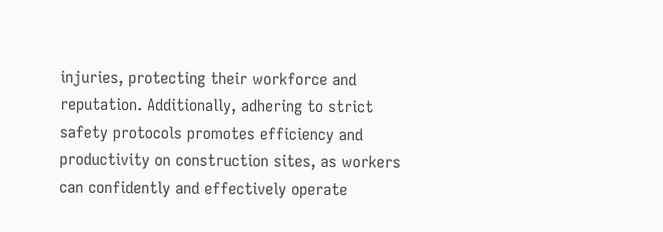injuries, protecting their workforce and reputation. Additionally, adhering to strict safety protocols promotes efficiency and productivity on construction sites, as workers can confidently and effectively operate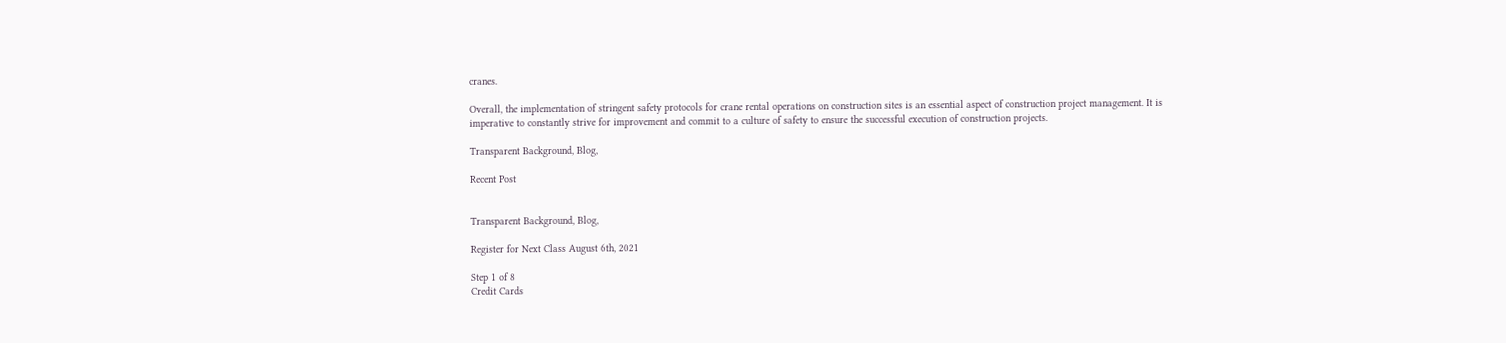cranes.

Overall, the implementation of stringent safety protocols for crane rental operations on construction sites is an essential aspect of construction project management. It is imperative to constantly strive for improvement and commit to a culture of safety to ensure the successful execution of construction projects.

Transparent Background, Blog,

Recent Post


Transparent Background, Blog,

Register for Next Class August 6th, 2021

Step 1 of 8
Credit Cards